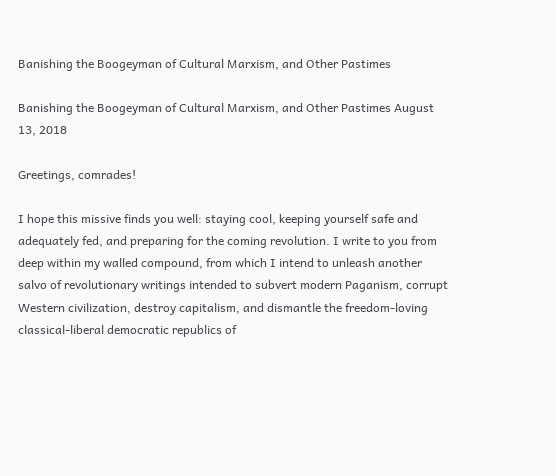Banishing the Boogeyman of Cultural Marxism, and Other Pastimes

Banishing the Boogeyman of Cultural Marxism, and Other Pastimes August 13, 2018

Greetings, comrades!

I hope this missive finds you well: staying cool, keeping yourself safe and adequately fed, and preparing for the coming revolution. I write to you from deep within my walled compound, from which I intend to unleash another salvo of revolutionary writings intended to subvert modern Paganism, corrupt Western civilization, destroy capitalism, and dismantle the freedom-loving classical-liberal democratic republics of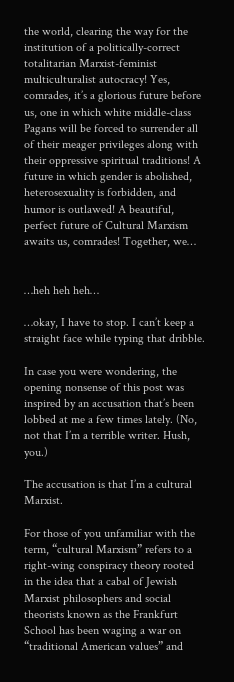the world, clearing the way for the institution of a politically-correct totalitarian Marxist-feminist multiculturalist autocracy! Yes, comrades, it’s a glorious future before us, one in which white middle-class Pagans will be forced to surrender all of their meager privileges along with their oppressive spiritual traditions! A future in which gender is abolished, heterosexuality is forbidden, and humor is outlawed! A beautiful, perfect future of Cultural Marxism awaits us, comrades! Together, we…


…heh heh heh…

…okay, I have to stop. I can’t keep a straight face while typing that dribble.

In case you were wondering, the opening nonsense of this post was inspired by an accusation that’s been lobbed at me a few times lately. (No, not that I’m a terrible writer. Hush, you.)

The accusation is that I’m a cultural Marxist.

For those of you unfamiliar with the term, “cultural Marxism” refers to a right-wing conspiracy theory rooted in the idea that a cabal of Jewish Marxist philosophers and social theorists known as the Frankfurt School has been waging a war on “traditional American values” and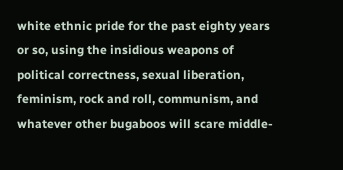white ethnic pride for the past eighty years or so, using the insidious weapons of political correctness, sexual liberation, feminism, rock and roll, communism, and whatever other bugaboos will scare middle-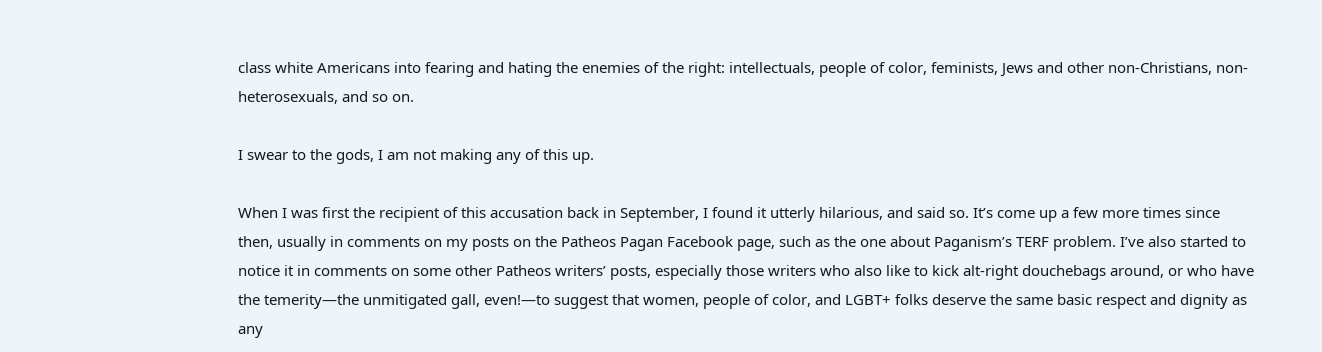class white Americans into fearing and hating the enemies of the right: intellectuals, people of color, feminists, Jews and other non-Christians, non-heterosexuals, and so on.

I swear to the gods, I am not making any of this up.

When I was first the recipient of this accusation back in September, I found it utterly hilarious, and said so. It’s come up a few more times since then, usually in comments on my posts on the Patheos Pagan Facebook page, such as the one about Paganism’s TERF problem. I’ve also started to notice it in comments on some other Patheos writers’ posts, especially those writers who also like to kick alt-right douchebags around, or who have the temerity—the unmitigated gall, even!—to suggest that women, people of color, and LGBT+ folks deserve the same basic respect and dignity as any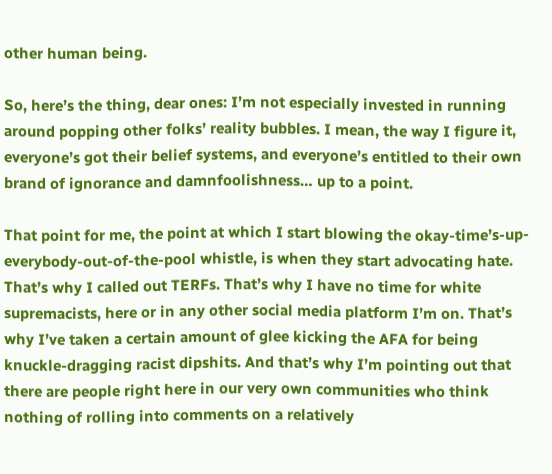other human being.

So, here’s the thing, dear ones: I’m not especially invested in running around popping other folks’ reality bubbles. I mean, the way I figure it, everyone’s got their belief systems, and everyone’s entitled to their own brand of ignorance and damnfoolishness… up to a point.

That point for me, the point at which I start blowing the okay-time’s-up-everybody-out-of-the-pool whistle, is when they start advocating hate. That’s why I called out TERFs. That’s why I have no time for white supremacists, here or in any other social media platform I’m on. That’s why I’ve taken a certain amount of glee kicking the AFA for being knuckle-dragging racist dipshits. And that’s why I’m pointing out that there are people right here in our very own communities who think nothing of rolling into comments on a relatively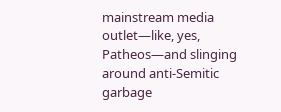mainstream media outlet—like, yes, Patheos—and slinging around anti-Semitic garbage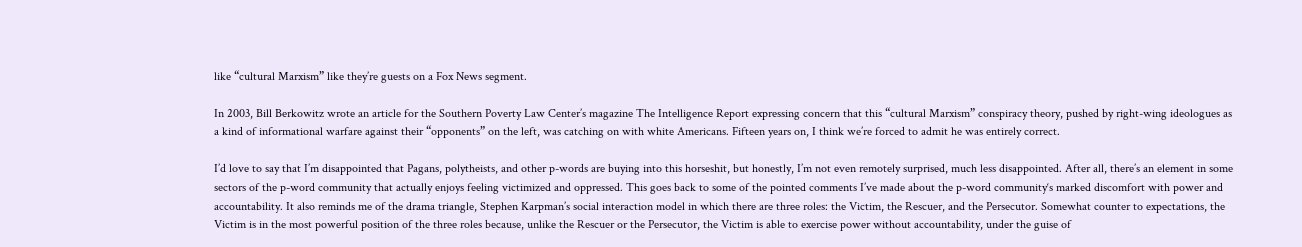like “cultural Marxism” like they’re guests on a Fox News segment.

In 2003, Bill Berkowitz wrote an article for the Southern Poverty Law Center’s magazine The Intelligence Report expressing concern that this “cultural Marxism” conspiracy theory, pushed by right-wing ideologues as a kind of informational warfare against their “opponents” on the left, was catching on with white Americans. Fifteen years on, I think we’re forced to admit he was entirely correct.

I’d love to say that I’m disappointed that Pagans, polytheists, and other p-words are buying into this horseshit, but honestly, I’m not even remotely surprised, much less disappointed. After all, there’s an element in some sectors of the p-word community that actually enjoys feeling victimized and oppressed. This goes back to some of the pointed comments I’ve made about the p-word community‘s marked discomfort with power and accountability. It also reminds me of the drama triangle, Stephen Karpman’s social interaction model in which there are three roles: the Victim, the Rescuer, and the Persecutor. Somewhat counter to expectations, the Victim is in the most powerful position of the three roles because, unlike the Rescuer or the Persecutor, the Victim is able to exercise power without accountability, under the guise of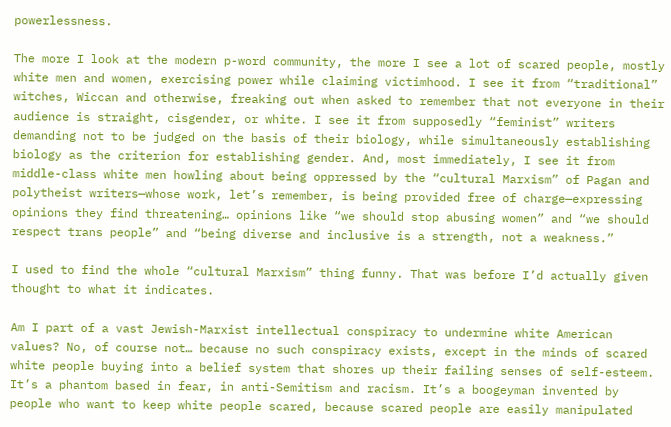powerlessness.

The more I look at the modern p-word community, the more I see a lot of scared people, mostly white men and women, exercising power while claiming victimhood. I see it from “traditional” witches, Wiccan and otherwise, freaking out when asked to remember that not everyone in their audience is straight, cisgender, or white. I see it from supposedly “feminist” writers demanding not to be judged on the basis of their biology, while simultaneously establishing biology as the criterion for establishing gender. And, most immediately, I see it from middle-class white men howling about being oppressed by the “cultural Marxism” of Pagan and polytheist writers—whose work, let’s remember, is being provided free of charge—expressing opinions they find threatening… opinions like “we should stop abusing women” and “we should respect trans people” and “being diverse and inclusive is a strength, not a weakness.”

I used to find the whole “cultural Marxism” thing funny. That was before I’d actually given thought to what it indicates.

Am I part of a vast Jewish-Marxist intellectual conspiracy to undermine white American values? No, of course not… because no such conspiracy exists, except in the minds of scared white people buying into a belief system that shores up their failing senses of self-esteem. It’s a phantom based in fear, in anti-Semitism and racism. It’s a boogeyman invented by people who want to keep white people scared, because scared people are easily manipulated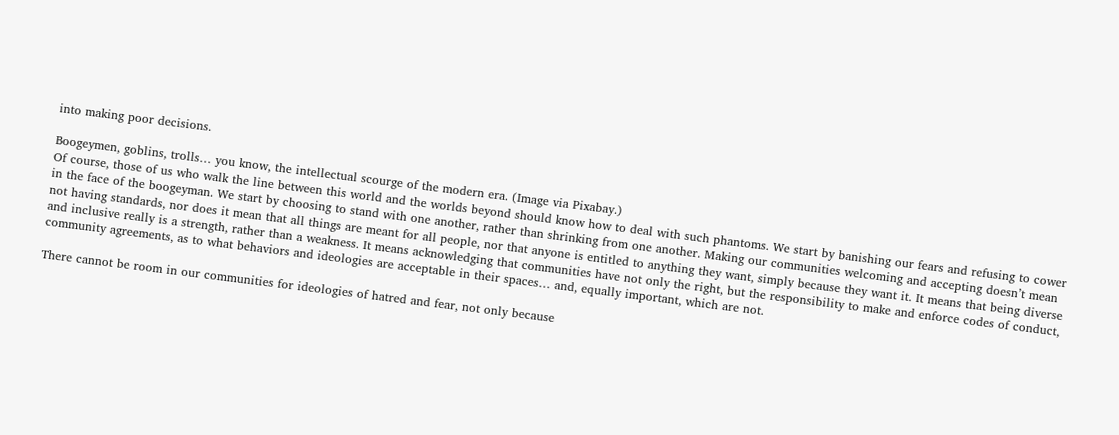into making poor decisions.

Boogeymen, goblins, trolls… you know, the intellectual scourge of the modern era. (Image via Pixabay.)
Of course, those of us who walk the line between this world and the worlds beyond should know how to deal with such phantoms. We start by banishing our fears and refusing to cower in the face of the boogeyman. We start by choosing to stand with one another, rather than shrinking from one another. Making our communities welcoming and accepting doesn’t mean not having standards, nor does it mean that all things are meant for all people, nor that anyone is entitled to anything they want, simply because they want it. It means that being diverse and inclusive really is a strength, rather than a weakness. It means acknowledging that communities have not only the right, but the responsibility to make and enforce codes of conduct, community agreements, as to what behaviors and ideologies are acceptable in their spaces… and, equally important, which are not.

There cannot be room in our communities for ideologies of hatred and fear, not only because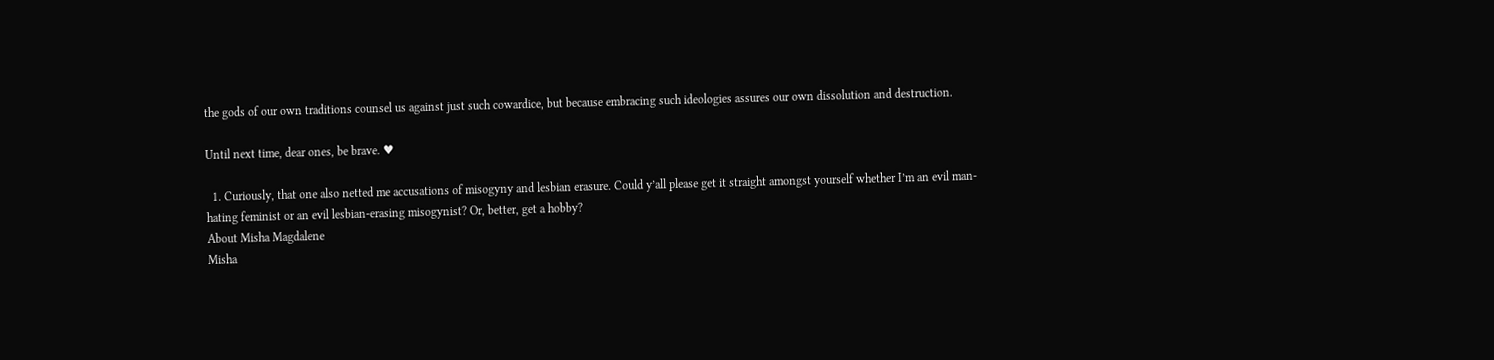the gods of our own traditions counsel us against just such cowardice, but because embracing such ideologies assures our own dissolution and destruction.

Until next time, dear ones, be brave. ♥

  1. Curiously, that one also netted me accusations of misogyny and lesbian erasure. Could y’all please get it straight amongst yourself whether I’m an evil man-hating feminist or an evil lesbian-erasing misogynist? Or, better, get a hobby?
About Misha Magdalene
Misha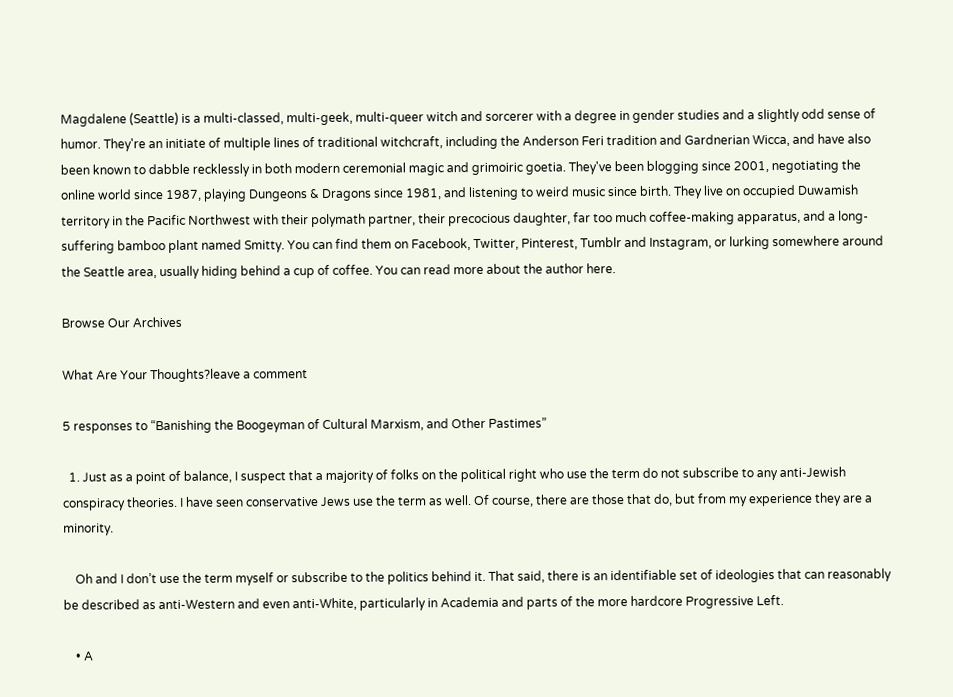Magdalene (Seattle) is a multi-classed, multi-geek, multi-queer witch and sorcerer with a degree in gender studies and a slightly odd sense of humor. They're an initiate of multiple lines of traditional witchcraft, including the Anderson Feri tradition and Gardnerian Wicca, and have also been known to dabble recklessly in both modern ceremonial magic and grimoiric goetia. They've been blogging since 2001, negotiating the online world since 1987, playing Dungeons & Dragons since 1981, and listening to weird music since birth. They live on occupied Duwamish territory in the Pacific Northwest with their polymath partner, their precocious daughter, far too much coffee-making apparatus, and a long-suffering bamboo plant named Smitty. You can find them on Facebook, Twitter, Pinterest, Tumblr and Instagram, or lurking somewhere around the Seattle area, usually hiding behind a cup of coffee. You can read more about the author here.

Browse Our Archives

What Are Your Thoughts?leave a comment

5 responses to “Banishing the Boogeyman of Cultural Marxism, and Other Pastimes”

  1. Just as a point of balance, I suspect that a majority of folks on the political right who use the term do not subscribe to any anti-Jewish conspiracy theories. I have seen conservative Jews use the term as well. Of course, there are those that do, but from my experience they are a minority.

    Oh and I don’t use the term myself or subscribe to the politics behind it. That said, there is an identifiable set of ideologies that can reasonably be described as anti-Western and even anti-White, particularly in Academia and parts of the more hardcore Progressive Left.

    • A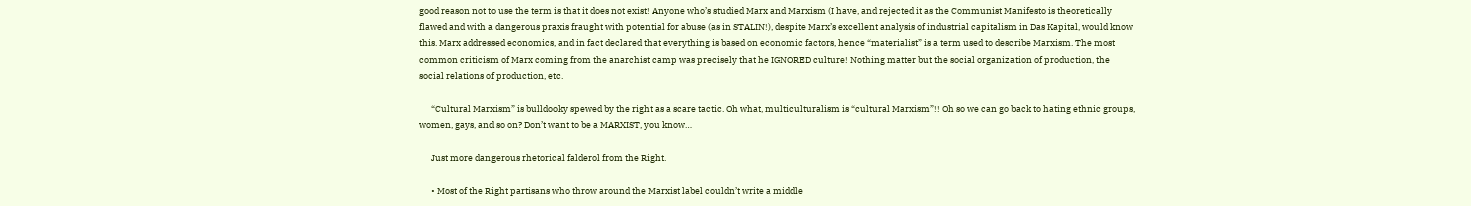good reason not to use the term is that it does not exist! Anyone who’s studied Marx and Marxism (I have, and rejected it as the Communist Manifesto is theoretically flawed and with a dangerous praxis fraught with potential for abuse (as in STALIN!), despite Marx’s excellent analysis of industrial capitalism in Das Kapital, would know this. Marx addressed economics, and in fact declared that everything is based on economic factors, hence “materialist” is a term used to describe Marxism. The most common criticism of Marx coming from the anarchist camp was precisely that he IGNORED culture! Nothing matter but the social organization of production, the social relations of production, etc.

      “Cultural Marxism” is bulldooky spewed by the right as a scare tactic. Oh what, multiculturalism is “cultural Marxism”!! Oh so we can go back to hating ethnic groups, women, gays, and so on? Don’t want to be a MARXIST, you know…

      Just more dangerous rhetorical falderol from the Right.

      • Most of the Right partisans who throw around the Marxist label couldn’t write a middle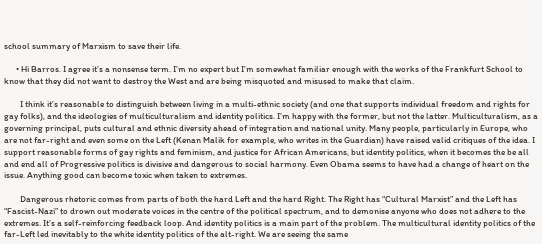school summary of Marxism to save their life.

      • Hi Barros. I agree it’s a nonsense term. I’m no expert but I’m somewhat familiar enough with the works of the Frankfurt School to know that they did not want to destroy the West and are being misquoted and misused to make that claim.

        I think it’s reasonable to distinguish between living in a multi-ethnic society (and one that supports individual freedom and rights for gay folks), and the ideologies of multiculturalism and identity politics. I’m happy with the former, but not the latter. Multiculturalism, as a governing principal, puts cultural and ethnic diversity ahead of integration and national unity. Many people, particularly in Europe, who are not far-right and even some on the Left (Kenan Malik for example, who writes in the Guardian) have raised valid critiques of the idea. I support reasonable forms of gay rights and feminism, and justice for African Americans, but identity politics, when it becomes the be all and end all of Progressive politics is divisive and dangerous to social harmony. Even Obama seems to have had a change of heart on the issue. Anything good can become toxic when taken to extremes.

        Dangerous rhetoric comes from parts of both the hard Left and the hard Right. The Right has “Cultural Marxist” and the Left has “Fascist-Nazi” to drown out moderate voices in the centre of the political spectrum, and to demonise anyone who does not adhere to the extremes. It’s a self-reinforcing feedback loop. And identity politics is a main part of the problem. The multicultural identity politics of the far-Left led inevitably to the white identity politics of the alt-right. We are seeing the same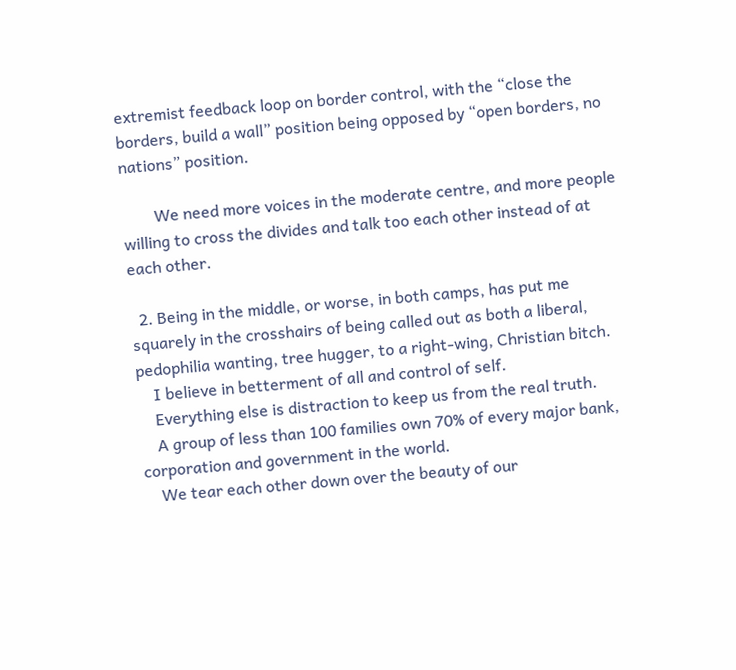extremist feedback loop on border control, with the “close the borders, build a wall” position being opposed by “open borders, no nations” position.

        We need more voices in the moderate centre, and more people willing to cross the divides and talk too each other instead of at each other.

  2. Being in the middle, or worse, in both camps, has put me squarely in the crosshairs of being called out as both a liberal, pedophilia wanting, tree hugger, to a right-wing, Christian bitch.
    I believe in betterment of all and control of self.
    Everything else is distraction to keep us from the real truth.
    A group of less than 100 families own 70% of every major bank, corporation and government in the world.
    We tear each other down over the beauty of our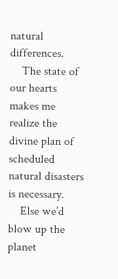natural differences.
    The state of our hearts makes me realize the divine plan of scheduled natural disasters is necessary.
    Else we’d blow up the planet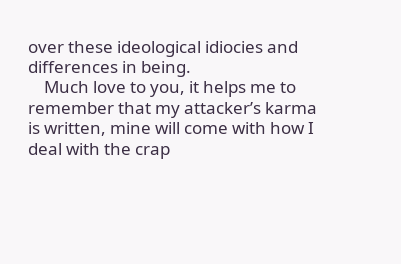over these ideological idiocies and differences in being.
    Much love to you, it helps me to remember that my attacker’s karma is written, mine will come with how I deal with the crap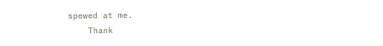spewed at me.
    Thank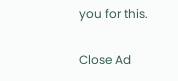you for this.

Close Ad